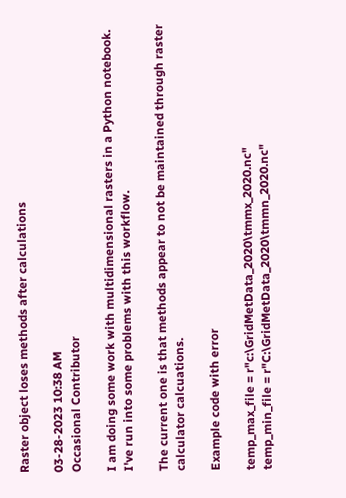Raster object loses methods after calculations

03-28-2023 10:38 AM
Occasional Contributor

I am doing some work with multidimensional rasters in a Python notebook.  I've run into some problems with this workflow.

The current one is that methods appear to not be maintained through raster calculator calcuations.

Example code with error

temp_max_file = r"c:\GridMetData_2020\tmmx_2020.nc"
temp_min_file = r"C:\GridMetData_2020\tmmn_2020.nc"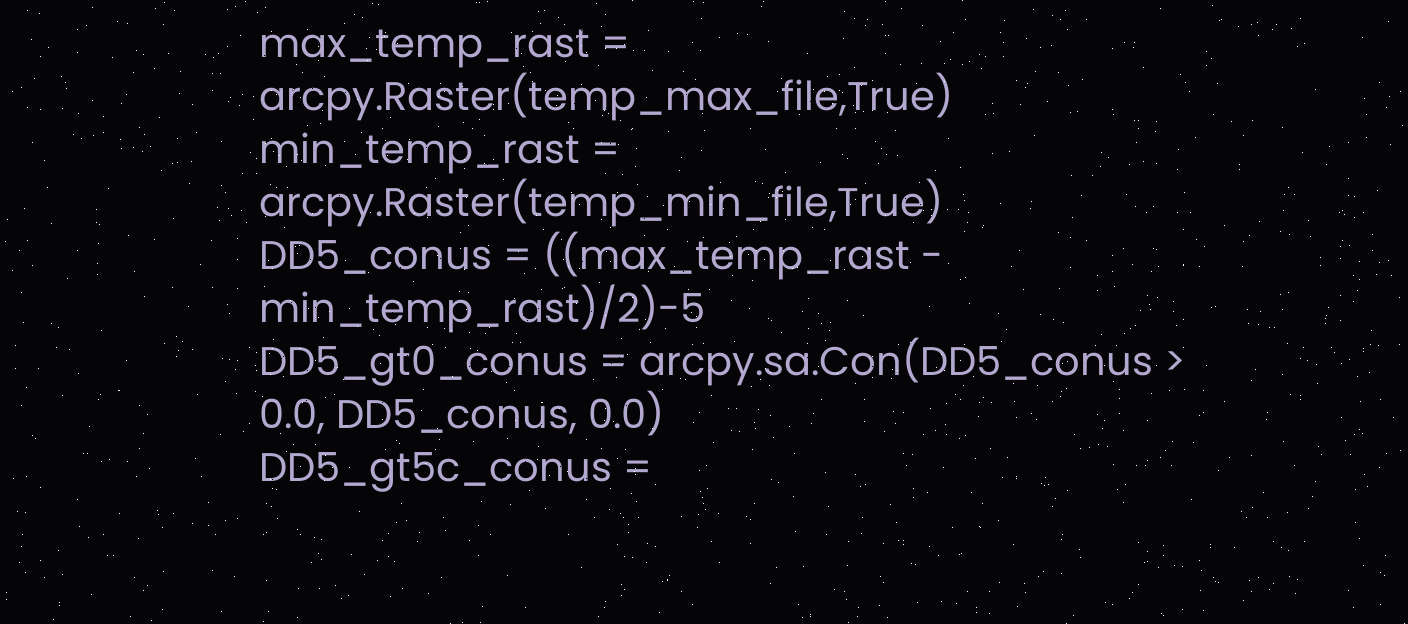max_temp_rast = arcpy.Raster(temp_max_file,True)
min_temp_rast = arcpy.Raster(temp_min_file,True)
DD5_conus = ((max_temp_rast - min_temp_rast)/2)-5
DD5_gt0_conus = arcpy.sa.Con(DD5_conus > 0.0, DD5_conus, 0.0)
DD5_gt5c_conus =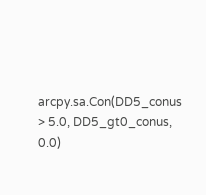arcpy.sa.Con(DD5_conus > 5.0, DD5_gt0_conus, 0.0)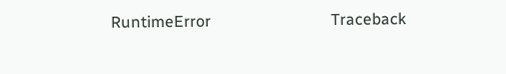RuntimeError                              Traceback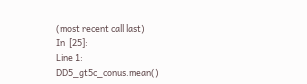(most recent call last)
In  [25]:
Line 1:     DD5_gt5c_conus.mean()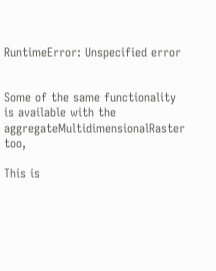RuntimeError: Unspecified error


Some of the same functionality is available with the aggregateMultidimensionalRaster too,

This is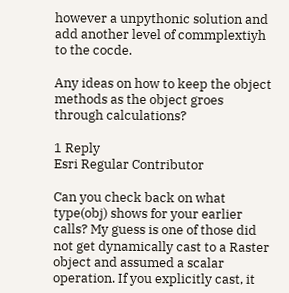however a unpythonic solution and add another level of commplextiyh to the cocde.

Any ideas on how to keep the object methods as the object groes through calculations?

1 Reply
Esri Regular Contributor

Can you check back on what type(obj) shows for your earlier calls? My guess is one of those did not get dynamically cast to a Raster object and assumed a scalar operation. If you explicitly cast, it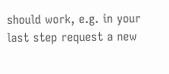should work, e.g. in your last step request a new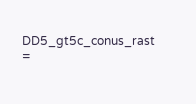DD5_gt5c_conus_rast =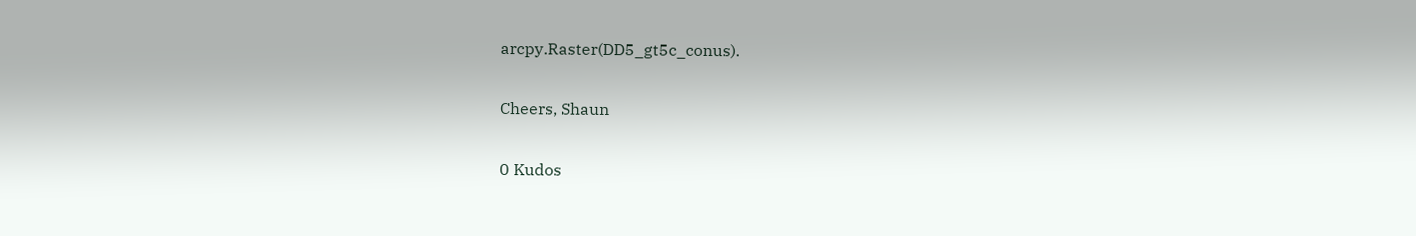arcpy.Raster(DD5_gt5c_conus).

Cheers, Shaun

0 Kudos